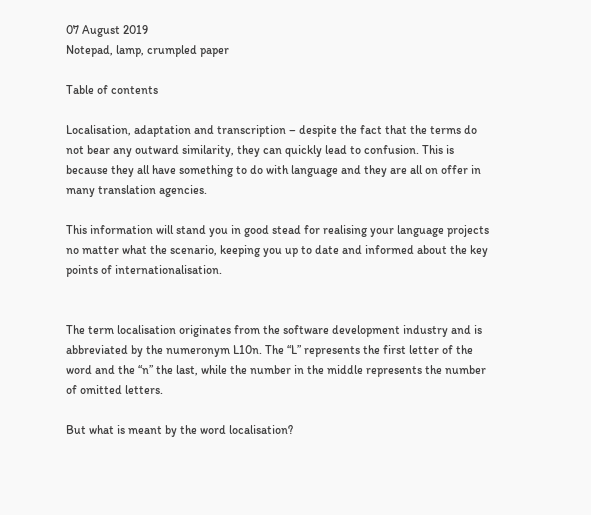07 August 2019
Notepad, lamp, crumpled paper

Table of contents

Localisation, adaptation and transcription – despite the fact that the terms do not bear any outward similarity, they can quickly lead to confusion. This is because they all have something to do with language and they are all on offer in many translation agencies.

This information will stand you in good stead for realising your language projects no matter what the scenario, keeping you up to date and informed about the key points of internationalisation.


The term localisation originates from the software development industry and is abbreviated by the numeronym L10n. The “L” represents the first letter of the word and the “n” the last, while the number in the middle represents the number of omitted letters.

But what is meant by the word localisation?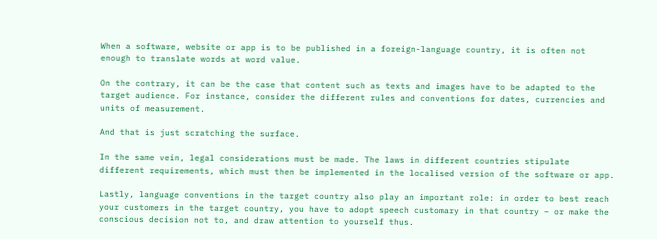When a software, website or app is to be published in a foreign-language country, it is often not enough to translate words at word value.

On the contrary, it can be the case that content such as texts and images have to be adapted to the target audience. For instance, consider the different rules and conventions for dates, currencies and units of measurement.

And that is just scratching the surface.

In the same vein, legal considerations must be made. The laws in different countries stipulate different requirements, which must then be implemented in the localised version of the software or app.

Lastly, language conventions in the target country also play an important role: in order to best reach your customers in the target country, you have to adopt speech customary in that country – or make the conscious decision not to, and draw attention to yourself thus.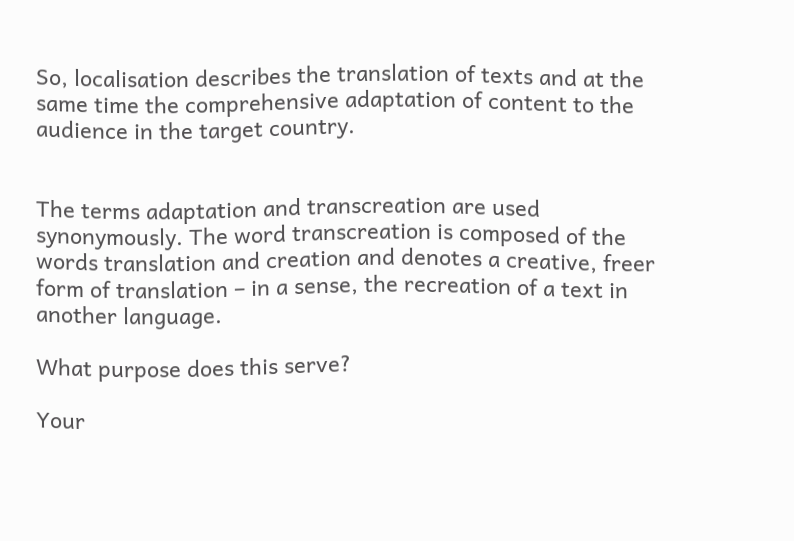So, localisation describes the translation of texts and at the same time the comprehensive adaptation of content to the audience in the target country.


The terms adaptation and transcreation are used synonymously. The word transcreation is composed of the words translation and creation and denotes a creative, freer form of translation – in a sense, the recreation of a text in another language.

What purpose does this serve?

Your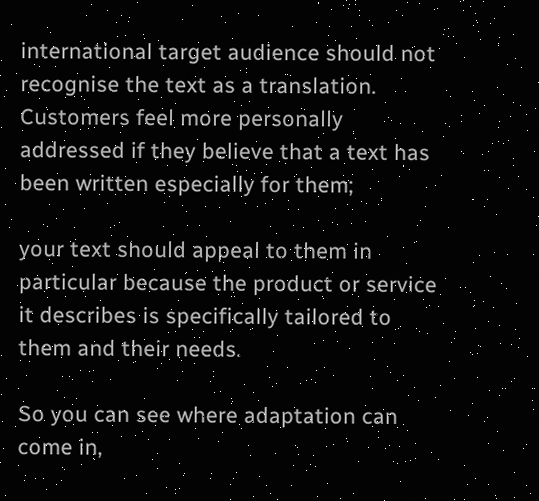international target audience should not recognise the text as a translation. Customers feel more personally addressed if they believe that a text has been written especially for them;

your text should appeal to them in particular because the product or service it describes is specifically tailored to them and their needs.

So you can see where adaptation can come in,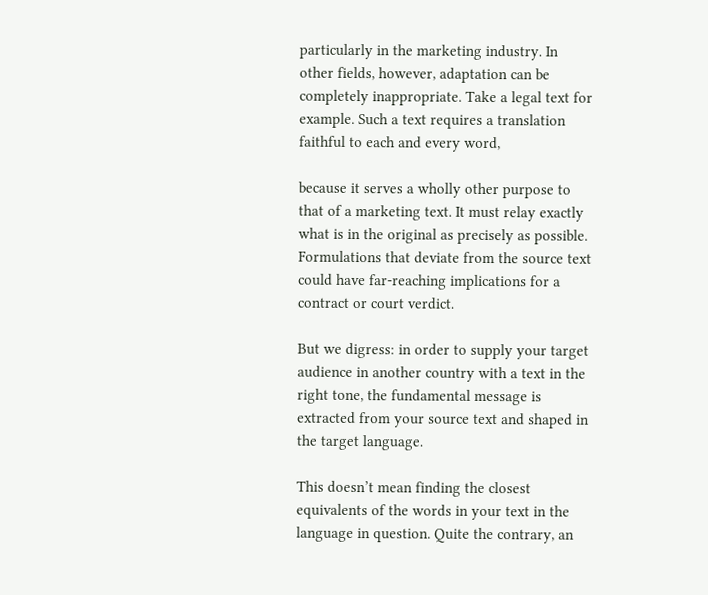particularly in the marketing industry. In other fields, however, adaptation can be completely inappropriate. Take a legal text for example. Such a text requires a translation faithful to each and every word,

because it serves a wholly other purpose to that of a marketing text. It must relay exactly what is in the original as precisely as possible. Formulations that deviate from the source text could have far-reaching implications for a contract or court verdict.

But we digress: in order to supply your target audience in another country with a text in the right tone, the fundamental message is extracted from your source text and shaped in the target language.

This doesn’t mean finding the closest equivalents of the words in your text in the language in question. Quite the contrary, an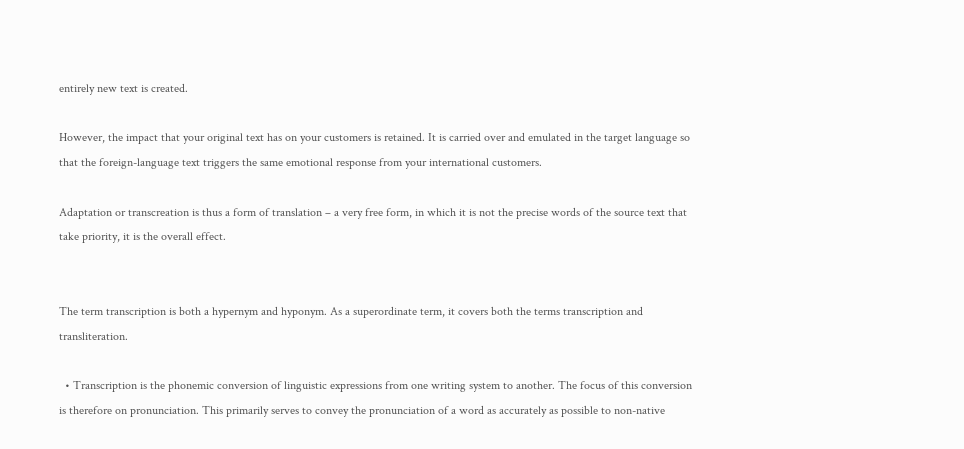entirely new text is created.

However, the impact that your original text has on your customers is retained. It is carried over and emulated in the target language so that the foreign-language text triggers the same emotional response from your international customers.

Adaptation or transcreation is thus a form of translation – a very free form, in which it is not the precise words of the source text that take priority, it is the overall effect.


The term transcription is both a hypernym and hyponym. As a superordinate term, it covers both the terms transcription and transliteration.

  • Transcription is the phonemic conversion of linguistic expressions from one writing system to another. The focus of this conversion is therefore on pronunciation. This primarily serves to convey the pronunciation of a word as accurately as possible to non-native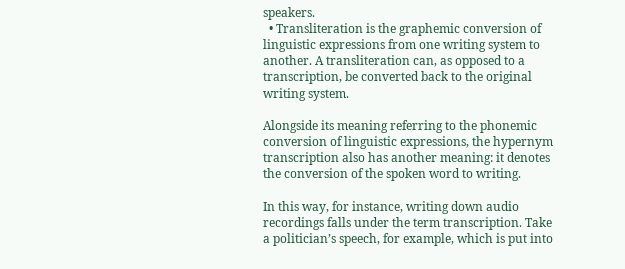speakers.
  • Transliteration is the graphemic conversion of linguistic expressions from one writing system to another. A transliteration can, as opposed to a transcription, be converted back to the original writing system.

Alongside its meaning referring to the phonemic conversion of linguistic expressions, the hypernym transcription also has another meaning: it denotes the conversion of the spoken word to writing.

In this way, for instance, writing down audio recordings falls under the term transcription. Take a politician’s speech, for example, which is put into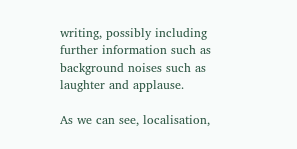writing, possibly including further information such as background noises such as laughter and applause.

As we can see, localisation,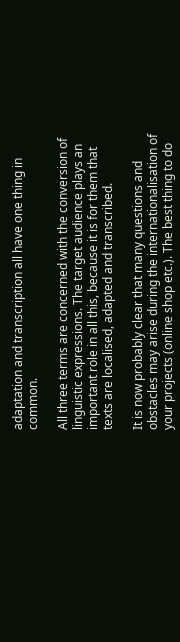adaptation and transcription all have one thing in common.

All three terms are concerned with the conversion of linguistic expressions. The target audience plays an important role in all this, because it is for them that texts are localised, adapted and transcribed.

It is now probably clear that many questions and obstacles may arise during the internationalisation of your projects (online shop etc.). The best thing to do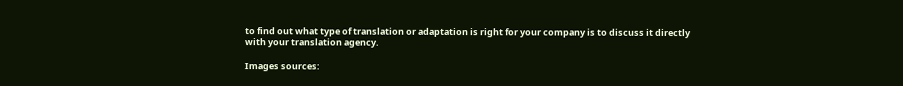to find out what type of translation or adaptation is right for your company is to discuss it directly with your translation agency.

Images sources: